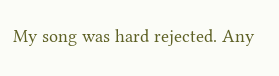My song was hard rejected. Any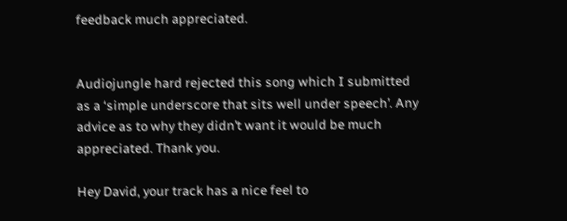feedback much appreciated.


Audiojungle hard rejected this song which I submitted as a ‘simple underscore that sits well under speech’. Any advice as to why they didn’t want it would be much appreciated. Thank you.

Hey David, your track has a nice feel to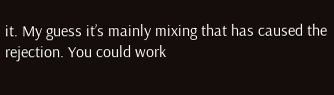it. My guess it’s mainly mixing that has caused the rejection. You could work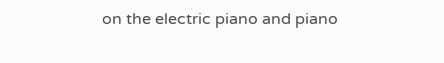on the electric piano and piano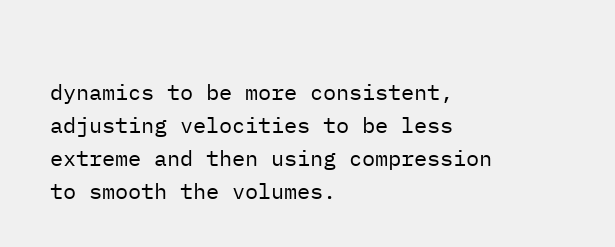dynamics to be more consistent, adjusting velocities to be less extreme and then using compression to smooth the volumes.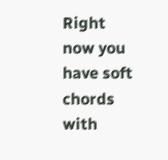Right now you have soft chords with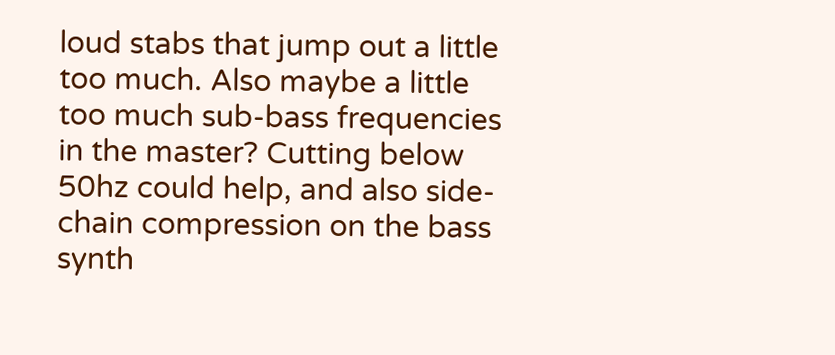loud stabs that jump out a little too much. Also maybe a little too much sub-bass frequencies in the master? Cutting below 50hz could help, and also side-chain compression on the bass synth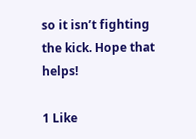so it isn’t fighting the kick. Hope that helps!

1 Like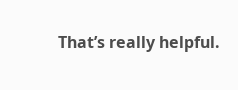That’s really helpful.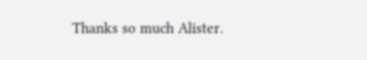Thanks so much Alister.